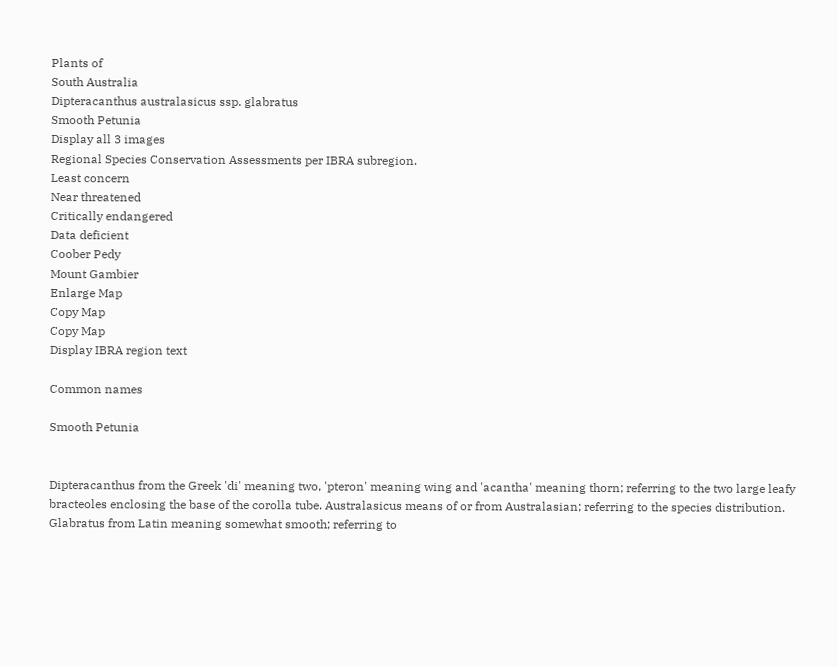Plants of
South Australia
Dipteracanthus australasicus ssp. glabratus
Smooth Petunia
Display all 3 images
Regional Species Conservation Assessments per IBRA subregion.
Least concern
Near threatened
Critically endangered
Data deficient
Coober Pedy
Mount Gambier
Enlarge Map
Copy Map
Copy Map
Display IBRA region text

Common names

Smooth Petunia


Dipteracanthus from the Greek 'di' meaning two, 'pteron' meaning wing and 'acantha' meaning thorn; referring to the two large leafy bracteoles enclosing the base of the corolla tube. Australasicus means of or from Australasian; referring to the species distribution. Glabratus from Latin meaning somewhat smooth; referring to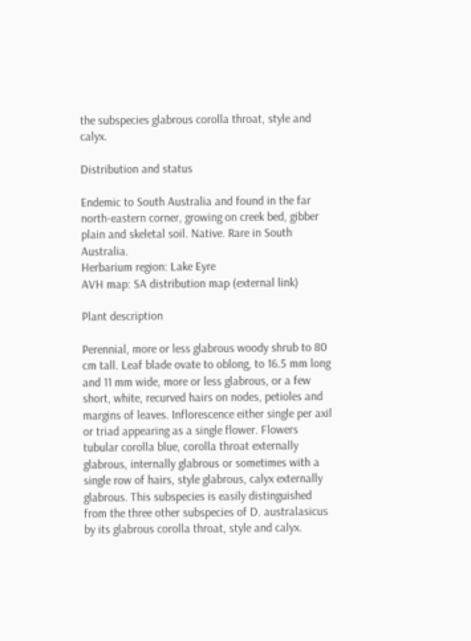the subspecies glabrous corolla throat, style and calyx.

Distribution and status

Endemic to South Australia and found in the far north-eastern corner, growing on creek bed, gibber plain and skeletal soil. Native. Rare in South Australia.
Herbarium region: Lake Eyre
AVH map: SA distribution map (external link)

Plant description

Perennial, more or less glabrous woody shrub to 80 cm tall. Leaf blade ovate to oblong, to 16.5 mm long and 11 mm wide, more or less glabrous, or a few short, white, recurved hairs on nodes, petioles and margins of leaves. Inflorescence either single per axil or triad appearing as a single flower. Flowers tubular corolla blue, corolla throat externally glabrous, internally glabrous or sometimes with a single row of hairs, style glabrous, calyx externally glabrous. This subspecies is easily distinguished from the three other subspecies of D. australasicus by its glabrous corolla throat, style and calyx.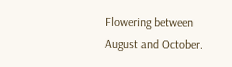Flowering between August and October.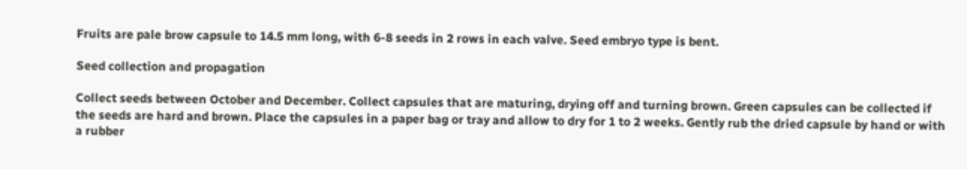Fruits are pale brow capsule to 14.5 mm long, with 6-8 seeds in 2 rows in each valve. Seed embryo type is bent.

Seed collection and propagation

Collect seeds between October and December. Collect capsules that are maturing, drying off and turning brown. Green capsules can be collected if the seeds are hard and brown. Place the capsules in a paper bag or tray and allow to dry for 1 to 2 weeks. Gently rub the dried capsule by hand or with a rubber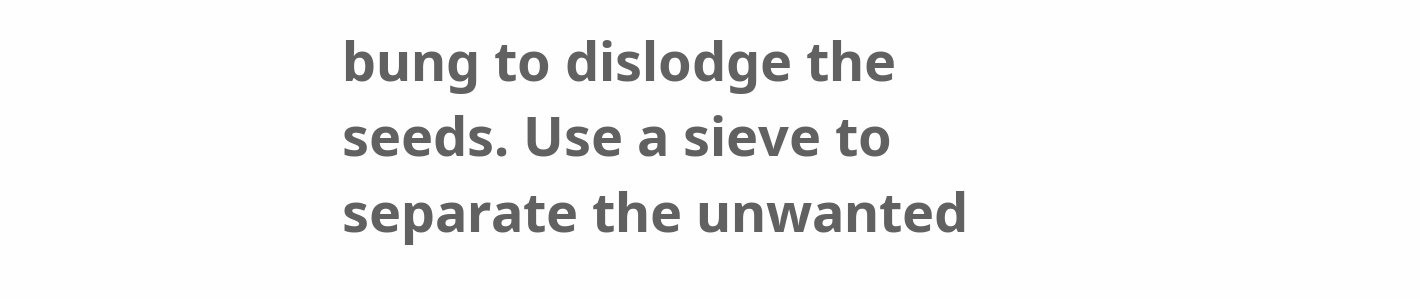bung to dislodge the seeds. Use a sieve to separate the unwanted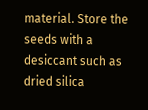material. Store the seeds with a desiccant such as dried silica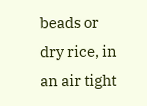beads or dry rice, in an air tight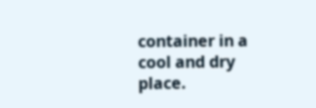container in a cool and dry place.